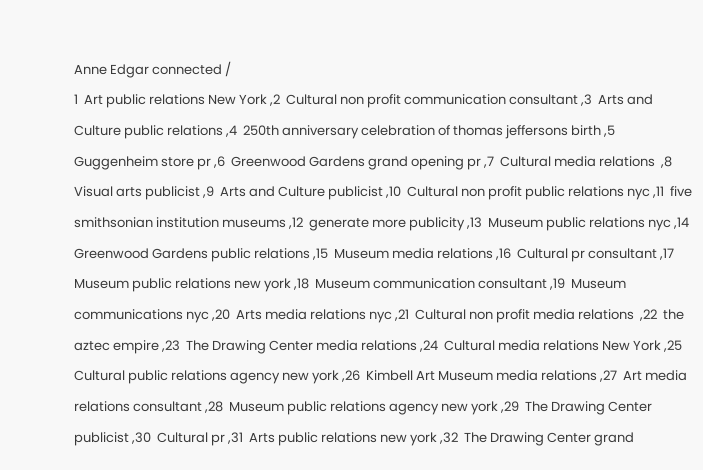Anne Edgar connected /
1  Art public relations New York ,2  Cultural non profit communication consultant ,3  Arts and Culture public relations ,4  250th anniversary celebration of thomas jeffersons birth ,5  Guggenheim store pr ,6  Greenwood Gardens grand opening pr ,7  Cultural media relations  ,8  Visual arts publicist ,9  Arts and Culture publicist ,10  Cultural non profit public relations nyc ,11  five smithsonian institution museums ,12  generate more publicity ,13  Museum public relations nyc ,14  Greenwood Gardens public relations ,15  Museum media relations ,16  Cultural pr consultant ,17  Museum public relations new york ,18  Museum communication consultant ,19  Museum communications nyc ,20  Arts media relations nyc ,21  Cultural non profit media relations  ,22  the aztec empire ,23  The Drawing Center media relations ,24  Cultural media relations New York ,25  Cultural public relations agency new york ,26  Kimbell Art Museum media relations ,27  Art media relations consultant ,28  Museum public relations agency new york ,29  The Drawing Center publicist ,30  Cultural pr ,31  Arts public relations new york ,32  The Drawing Center grand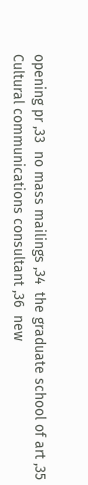opening pr ,33  no mass mailings ,34  the graduate school of art ,35  Cultural communications consultant ,36  new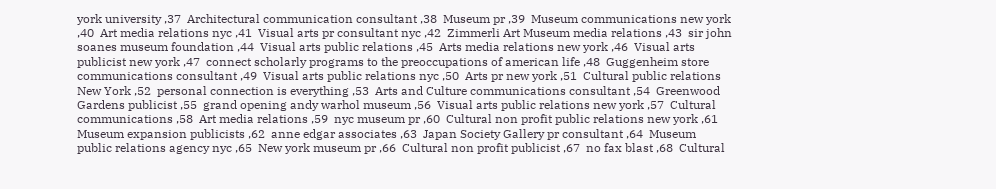york university ,37  Architectural communication consultant ,38  Museum pr ,39  Museum communications new york ,40  Art media relations nyc ,41  Visual arts pr consultant nyc ,42  Zimmerli Art Museum media relations ,43  sir john soanes museum foundation ,44  Visual arts public relations ,45  Arts media relations new york ,46  Visual arts publicist new york ,47  connect scholarly programs to the preoccupations of american life ,48  Guggenheim store communications consultant ,49  Visual arts public relations nyc ,50  Arts pr new york ,51  Cultural public relations New York ,52  personal connection is everything ,53  Arts and Culture communications consultant ,54  Greenwood Gardens publicist ,55  grand opening andy warhol museum ,56  Visual arts public relations new york ,57  Cultural communications ,58  Art media relations ,59  nyc museum pr ,60  Cultural non profit public relations new york ,61  Museum expansion publicists ,62  anne edgar associates ,63  Japan Society Gallery pr consultant ,64  Museum public relations agency nyc ,65  New york museum pr ,66  Cultural non profit publicist ,67  no fax blast ,68  Cultural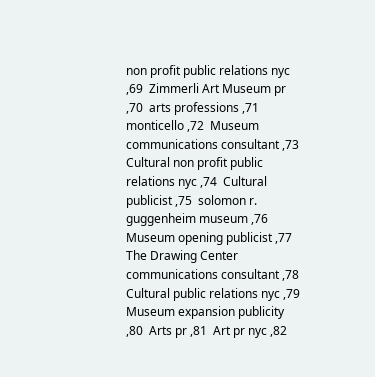non profit public relations nyc ,69  Zimmerli Art Museum pr ,70  arts professions ,71  monticello ,72  Museum communications consultant ,73  Cultural non profit public relations nyc ,74  Cultural publicist ,75  solomon r. guggenheim museum ,76  Museum opening publicist ,77  The Drawing Center communications consultant ,78  Cultural public relations nyc ,79  Museum expansion publicity ,80  Arts pr ,81  Art pr nyc ,82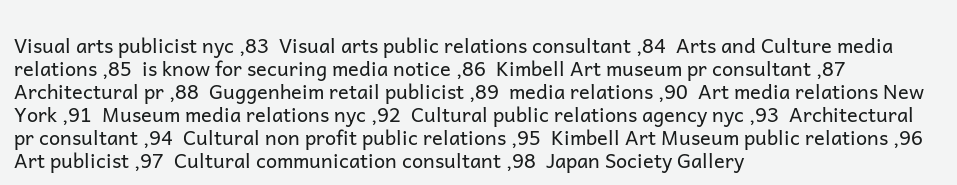Visual arts publicist nyc ,83  Visual arts public relations consultant ,84  Arts and Culture media relations ,85  is know for securing media notice ,86  Kimbell Art museum pr consultant ,87  Architectural pr ,88  Guggenheim retail publicist ,89  media relations ,90  Art media relations New York ,91  Museum media relations nyc ,92  Cultural public relations agency nyc ,93  Architectural pr consultant ,94  Cultural non profit public relations ,95  Kimbell Art Museum public relations ,96  Art publicist ,97  Cultural communication consultant ,98  Japan Society Gallery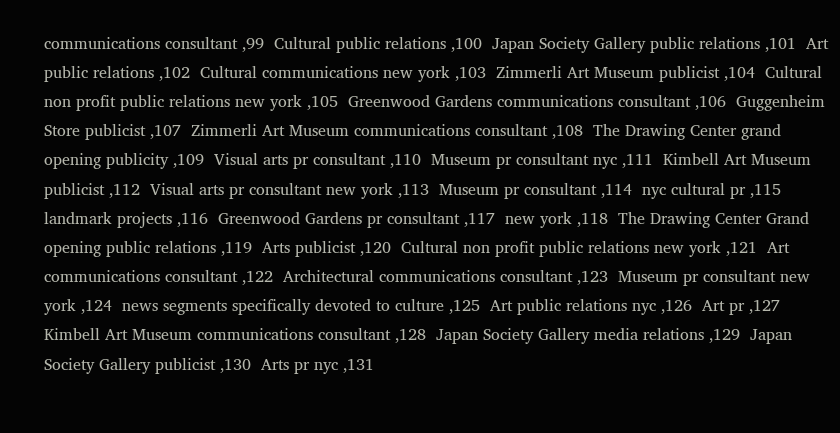communications consultant ,99  Cultural public relations ,100  Japan Society Gallery public relations ,101  Art public relations ,102  Cultural communications new york ,103  Zimmerli Art Museum publicist ,104  Cultural non profit public relations new york ,105  Greenwood Gardens communications consultant ,106  Guggenheim Store publicist ,107  Zimmerli Art Museum communications consultant ,108  The Drawing Center grand opening publicity ,109  Visual arts pr consultant ,110  Museum pr consultant nyc ,111  Kimbell Art Museum publicist ,112  Visual arts pr consultant new york ,113  Museum pr consultant ,114  nyc cultural pr ,115  landmark projects ,116  Greenwood Gardens pr consultant ,117  new york ,118  The Drawing Center Grand opening public relations ,119  Arts publicist ,120  Cultural non profit public relations new york ,121  Art communications consultant ,122  Architectural communications consultant ,123  Museum pr consultant new york ,124  news segments specifically devoted to culture ,125  Art public relations nyc ,126  Art pr ,127  Kimbell Art Museum communications consultant ,128  Japan Society Gallery media relations ,129  Japan Society Gallery publicist ,130  Arts pr nyc ,131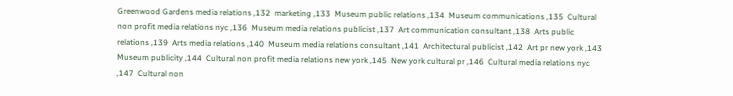Greenwood Gardens media relations ,132  marketing ,133  Museum public relations ,134  Museum communications ,135  Cultural non profit media relations nyc ,136  Museum media relations publicist ,137  Art communication consultant ,138  Arts public relations ,139  Arts media relations ,140  Museum media relations consultant ,141  Architectural publicist ,142  Art pr new york ,143  Museum publicity ,144  Cultural non profit media relations new york ,145  New york cultural pr ,146  Cultural media relations nyc ,147  Cultural non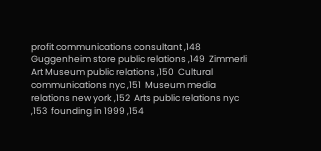profit communications consultant ,148  Guggenheim store public relations ,149  Zimmerli Art Museum public relations ,150  Cultural communications nyc ,151  Museum media relations new york ,152  Arts public relations nyc ,153  founding in 1999 ,154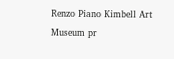Renzo Piano Kimbell Art Museum pr